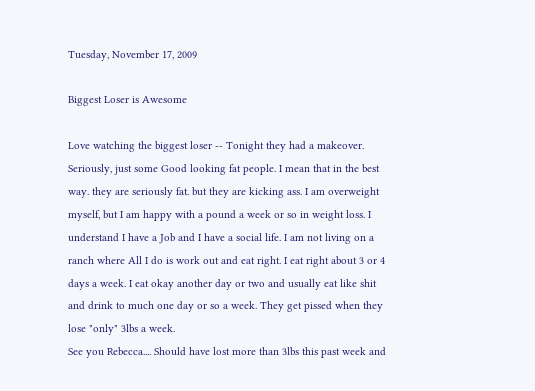Tuesday, November 17, 2009

Biggest Loser is Awesome

Love watching the biggest loser -- Tonight they had a makeover. Seriously, just some Good looking fat people. I mean that in the best way. they are seriously fat. but they are kicking ass. I am overweight myself, but I am happy with a pound a week or so in weight loss. I understand I have a Job and I have a social life. I am not living on a ranch where All I do is work out and eat right. I eat right about 3 or 4 days a week. I eat okay another day or two and usually eat like shit and drink to much one day or so a week. They get pissed when they lose "only" 3lbs a week.
See you Rebecca.... Should have lost more than 3lbs this past week and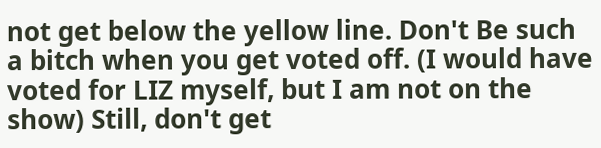not get below the yellow line. Don't Be such a bitch when you get voted off. (I would have voted for LIZ myself, but I am not on the show) Still, don't get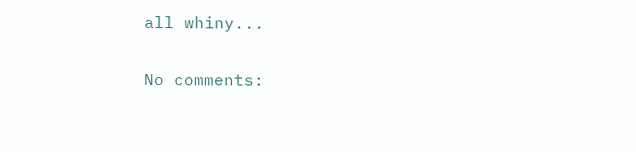all whiny...

No comments: